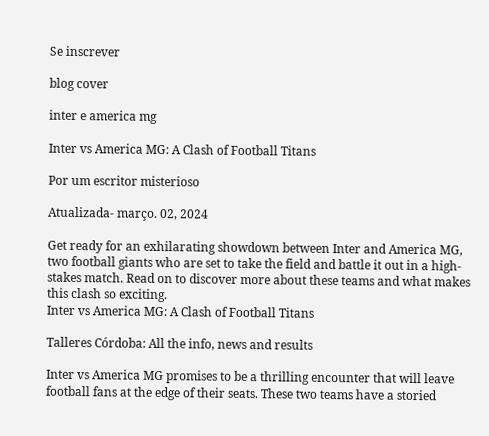Se inscrever

blog cover

inter e america mg

Inter vs America MG: A Clash of Football Titans

Por um escritor misterioso

Atualizada- março. 02, 2024

Get ready for an exhilarating showdown between Inter and America MG, two football giants who are set to take the field and battle it out in a high-stakes match. Read on to discover more about these teams and what makes this clash so exciting.
Inter vs America MG: A Clash of Football Titans

Talleres Córdoba: All the info, news and results

Inter vs America MG promises to be a thrilling encounter that will leave football fans at the edge of their seats. These two teams have a storied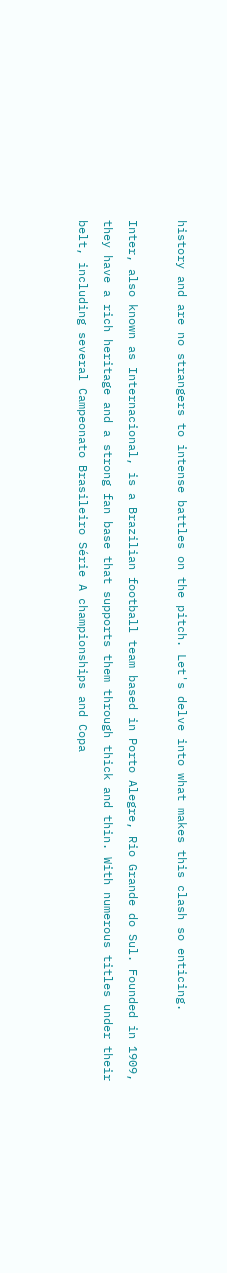history and are no strangers to intense battles on the pitch. Let's delve into what makes this clash so enticing.

Inter, also known as Internacional, is a Brazilian football team based in Porto Alegre, Rio Grande do Sul. Founded in 1909, they have a rich heritage and a strong fan base that supports them through thick and thin. With numerous titles under their belt, including several Campeonato Brasileiro Série A championships and Copa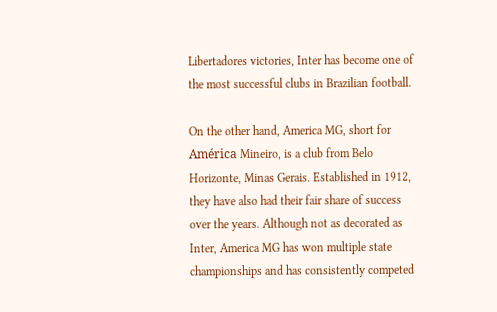Libertadores victories, Inter has become one of the most successful clubs in Brazilian football.

On the other hand, America MG, short for América Mineiro, is a club from Belo Horizonte, Minas Gerais. Established in 1912, they have also had their fair share of success over the years. Although not as decorated as Inter, America MG has won multiple state championships and has consistently competed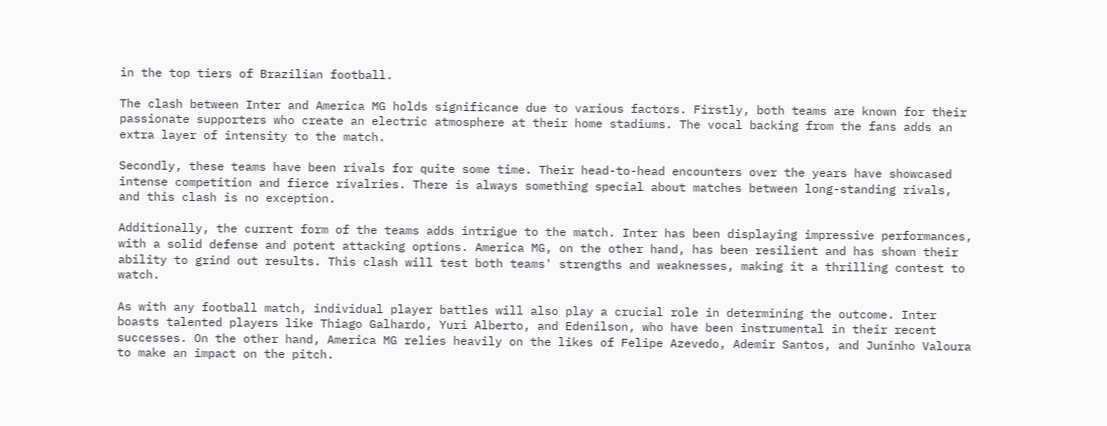in the top tiers of Brazilian football.

The clash between Inter and America MG holds significance due to various factors. Firstly, both teams are known for their passionate supporters who create an electric atmosphere at their home stadiums. The vocal backing from the fans adds an extra layer of intensity to the match.

Secondly, these teams have been rivals for quite some time. Their head-to-head encounters over the years have showcased intense competition and fierce rivalries. There is always something special about matches between long-standing rivals, and this clash is no exception.

Additionally, the current form of the teams adds intrigue to the match. Inter has been displaying impressive performances, with a solid defense and potent attacking options. America MG, on the other hand, has been resilient and has shown their ability to grind out results. This clash will test both teams' strengths and weaknesses, making it a thrilling contest to watch.

As with any football match, individual player battles will also play a crucial role in determining the outcome. Inter boasts talented players like Thiago Galhardo, Yuri Alberto, and Edenilson, who have been instrumental in their recent successes. On the other hand, America MG relies heavily on the likes of Felipe Azevedo, Ademir Santos, and Juninho Valoura to make an impact on the pitch.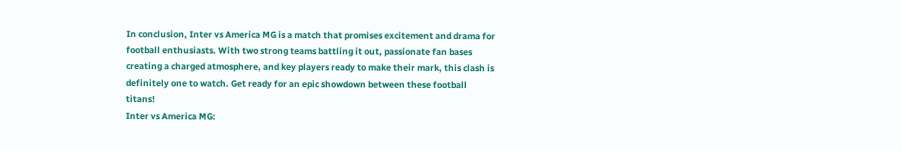In conclusion, Inter vs America MG is a match that promises excitement and drama for football enthusiasts. With two strong teams battling it out, passionate fan bases creating a charged atmosphere, and key players ready to make their mark, this clash is definitely one to watch. Get ready for an epic showdown between these football titans!
Inter vs America MG: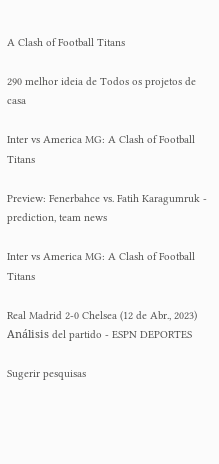A Clash of Football Titans

290 melhor ideia de Todos os projetos de casa

Inter vs America MG: A Clash of Football Titans

Preview: Fenerbahce vs. Fatih Karagumruk - prediction, team news

Inter vs America MG: A Clash of Football Titans

Real Madrid 2-0 Chelsea (12 de Abr., 2023) Análisis del partido - ESPN DEPORTES

Sugerir pesquisas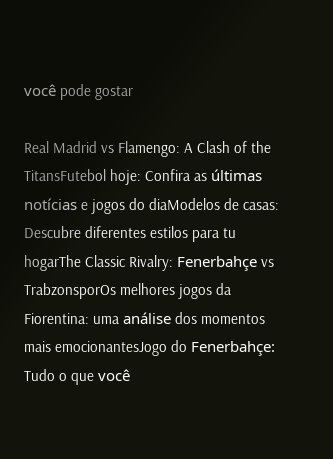você pode gostar

Real Madrid vs Flamengo: A Clash of the TitansFutebol hoje: Confira as últimas notícias e jogos do diaModelos de casas: Descubre diferentes estilos para tu hogarThe Classic Rivalry: Fenerbahçe vs TrabzonsporOs melhores jogos da Fiorentina: uma análise dos momentos mais emocionantesJogo do Fenerbahçe: Tudo o que você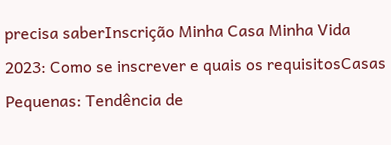precisa saberInscrição Minha Casa Minha Vida 2023: Como se inscrever e quais os requisitosCasas Pequenas: Tendência de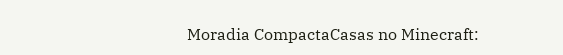Moradia CompactaCasas no Minecraft: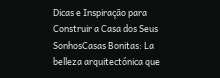Dicas e Inspiração para Construir a Casa dos Seus SonhosCasas Bonitas: La belleza arquitectónica que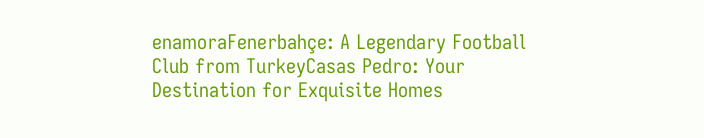enamoraFenerbahçe: A Legendary Football Club from TurkeyCasas Pedro: Your Destination for Exquisite Homes